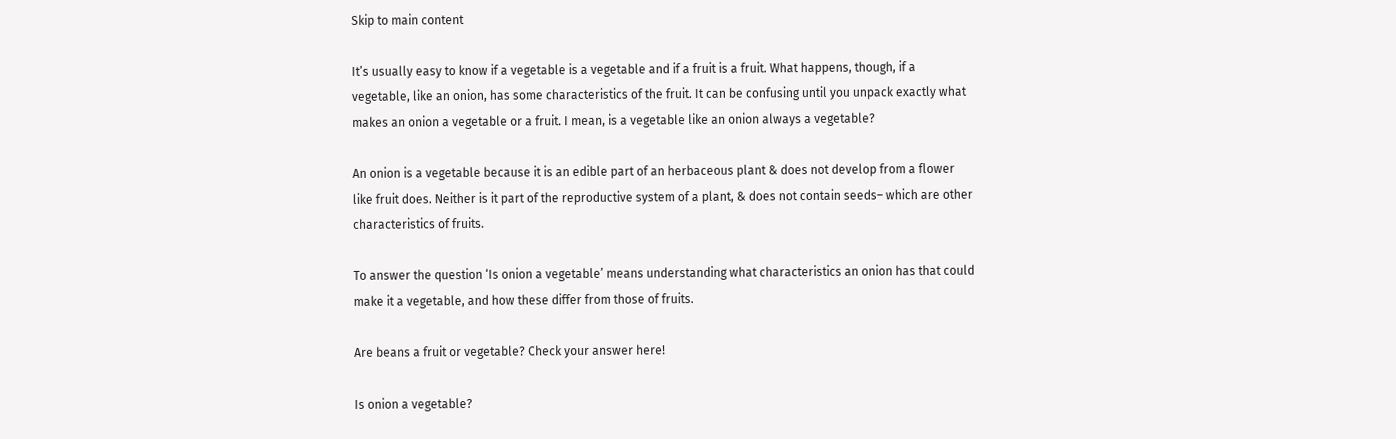Skip to main content

It’s usually easy to know if a vegetable is a vegetable and if a fruit is a fruit. What happens, though, if a vegetable, like an onion, has some characteristics of the fruit. It can be confusing until you unpack exactly what makes an onion a vegetable or a fruit. I mean, is a vegetable like an onion always a vegetable?

An onion is a vegetable because it is an edible part of an herbaceous plant & does not develop from a flower like fruit does. Neither is it part of the reproductive system of a plant, & does not contain seeds– which are other characteristics of fruits.

To answer the question ‘Is onion a vegetable’ means understanding what characteristics an onion has that could make it a vegetable, and how these differ from those of fruits.

Are beans a fruit or vegetable? Check your answer here!

Is onion a vegetable?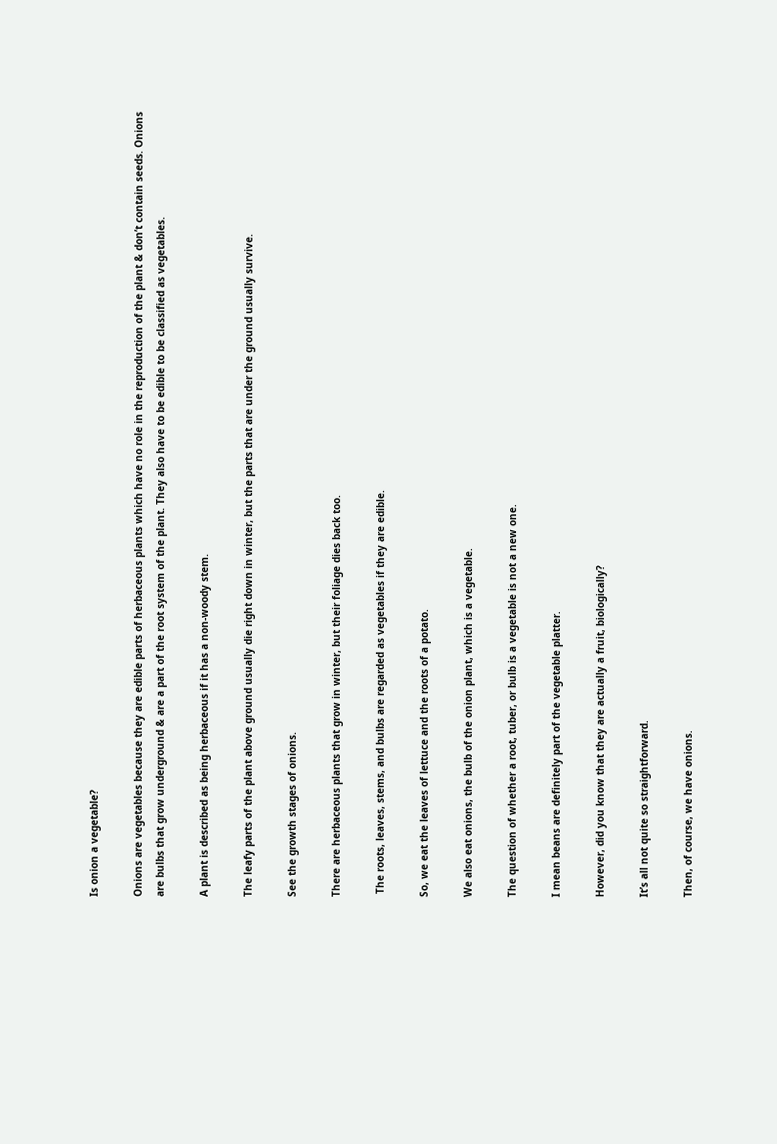Is onion a vegetable?

Onions are vegetables because they are edible parts of herbaceous plants which have no role in the reproduction of the plant & don’t contain seeds. Onions are bulbs that grow underground & are a part of the root system of the plant. They also have to be edible to be classified as vegetables.

A plant is described as being herbaceous if it has a non-woody stem.

The leafy parts of the plant above ground usually die right down in winter, but the parts that are under the ground usually survive.

See the growth stages of onions.

There are herbaceous plants that grow in winter, but their foliage dies back too.

 The roots, leaves, stems, and bulbs are regarded as vegetables if they are edible.

So, we eat the leaves of lettuce and the roots of a potato.

We also eat onions, the bulb of the onion plant, which is a vegetable.

The question of whether a root, tuber, or bulb is a vegetable is not a new one.

I mean beans are definitely part of the vegetable platter.

However, did you know that they are actually a fruit, biologically?

It’s all not quite so straightforward.

Then, of course, we have onions.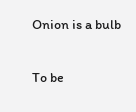Onion is a bulb

To be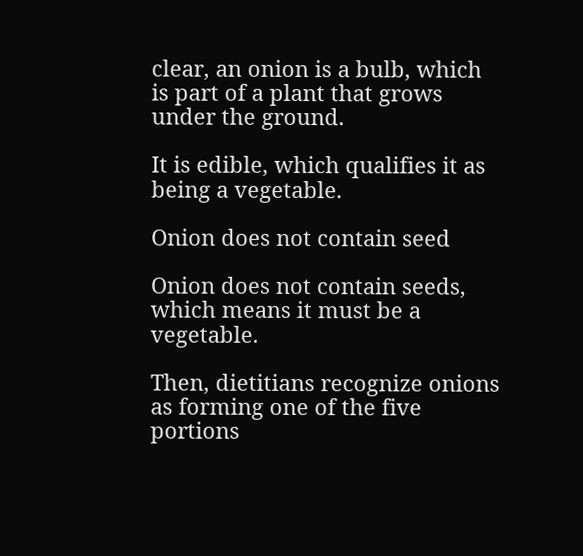clear, an onion is a bulb, which is part of a plant that grows under the ground.

It is edible, which qualifies it as being a vegetable.

Onion does not contain seed

Onion does not contain seeds, which means it must be a vegetable.

Then, dietitians recognize onions as forming one of the five portions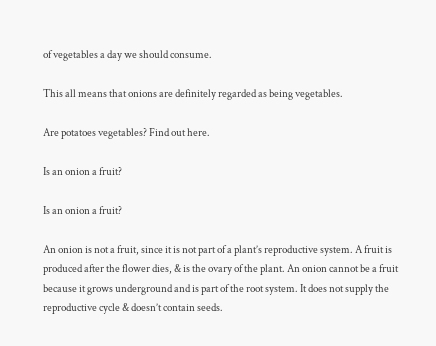of vegetables a day we should consume.

This all means that onions are definitely regarded as being vegetables.

Are potatoes vegetables? Find out here.

Is an onion a fruit?

Is an onion a fruit?

An onion is not a fruit, since it is not part of a plant’s reproductive system. A fruit is produced after the flower dies, & is the ovary of the plant. An onion cannot be a fruit because it grows underground and is part of the root system. It does not supply the reproductive cycle & doesn’t contain seeds.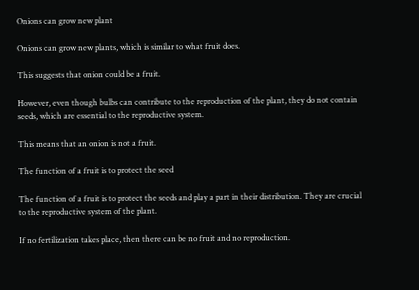Onions can grow new plant

Onions can grow new plants, which is similar to what fruit does.

This suggests that onion could be a fruit.

However, even though bulbs can contribute to the reproduction of the plant, they do not contain seeds, which are essential to the reproductive system.

This means that an onion is not a fruit.

The function of a fruit is to protect the seed

The function of a fruit is to protect the seeds and play a part in their distribution. They are crucial to the reproductive system of the plant.

If no fertilization takes place, then there can be no fruit and no reproduction.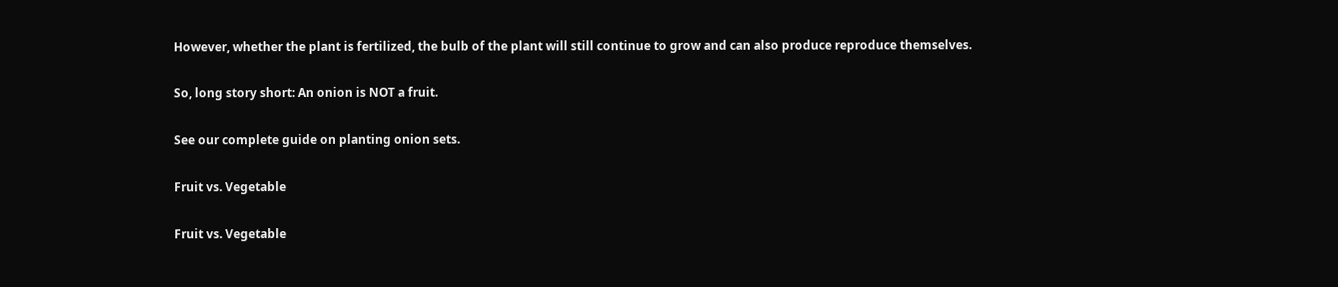However, whether the plant is fertilized, the bulb of the plant will still continue to grow and can also produce reproduce themselves.

So, long story short: An onion is NOT a fruit.

See our complete guide on planting onion sets.

Fruit vs. Vegetable

Fruit vs. Vegetable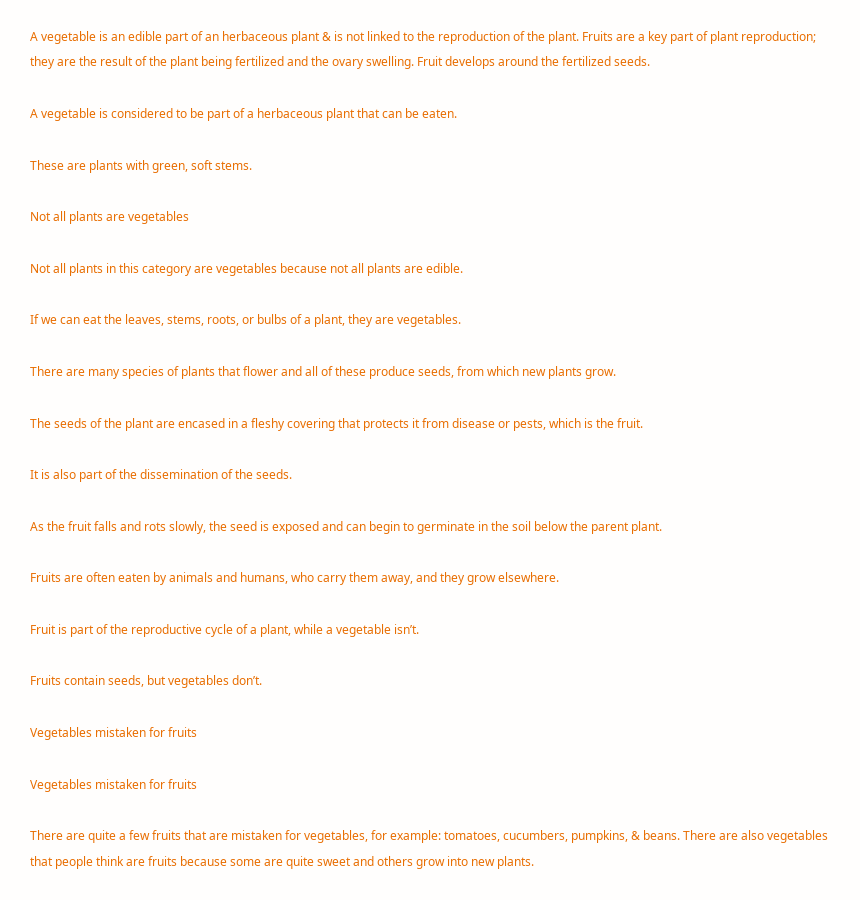A vegetable is an edible part of an herbaceous plant & is not linked to the reproduction of the plant. Fruits are a key part of plant reproduction; they are the result of the plant being fertilized and the ovary swelling. Fruit develops around the fertilized seeds.

A vegetable is considered to be part of a herbaceous plant that can be eaten.

These are plants with green, soft stems.

Not all plants are vegetables

Not all plants in this category are vegetables because not all plants are edible.

If we can eat the leaves, stems, roots, or bulbs of a plant, they are vegetables.

There are many species of plants that flower and all of these produce seeds, from which new plants grow.

The seeds of the plant are encased in a fleshy covering that protects it from disease or pests, which is the fruit.

It is also part of the dissemination of the seeds.

As the fruit falls and rots slowly, the seed is exposed and can begin to germinate in the soil below the parent plant.

Fruits are often eaten by animals and humans, who carry them away, and they grow elsewhere.

Fruit is part of the reproductive cycle of a plant, while a vegetable isn’t.

Fruits contain seeds, but vegetables don’t.

Vegetables mistaken for fruits

Vegetables mistaken for fruits

There are quite a few fruits that are mistaken for vegetables, for example: tomatoes, cucumbers, pumpkins, & beans. There are also vegetables that people think are fruits because some are quite sweet and others grow into new plants.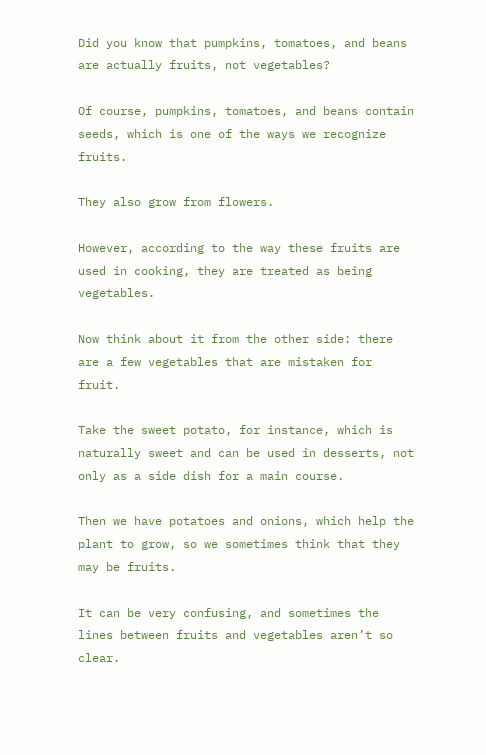Did you know that pumpkins, tomatoes, and beans are actually fruits, not vegetables?

Of course, pumpkins, tomatoes, and beans contain seeds, which is one of the ways we recognize fruits.

They also grow from flowers.

However, according to the way these fruits are used in cooking, they are treated as being vegetables.

Now think about it from the other side: there are a few vegetables that are mistaken for fruit.

Take the sweet potato, for instance, which is naturally sweet and can be used in desserts, not only as a side dish for a main course.

Then we have potatoes and onions, which help the plant to grow, so we sometimes think that they may be fruits.

It can be very confusing, and sometimes the lines between fruits and vegetables aren’t so clear.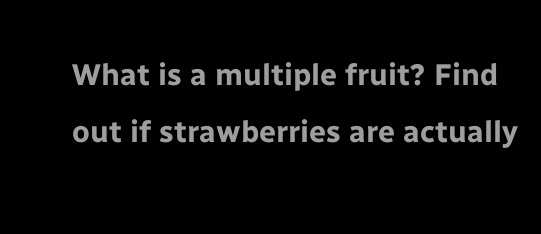What is a multiple fruit? Find out if strawberries are actually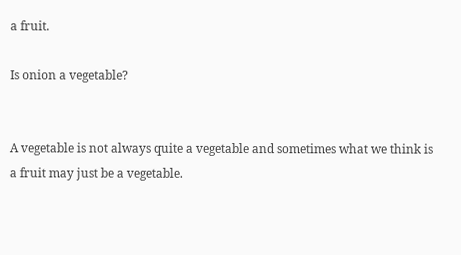a fruit.

Is onion a vegetable?


A vegetable is not always quite a vegetable and sometimes what we think is a fruit may just be a vegetable.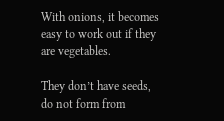With onions, it becomes easy to work out if they are vegetables.

They don’t have seeds, do not form from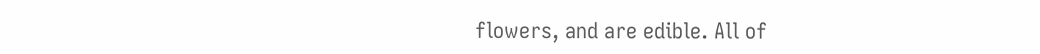flowers, and are edible. All of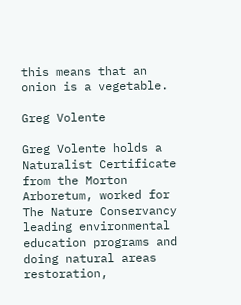this means that an onion is a vegetable.

Greg Volente

Greg Volente holds a Naturalist Certificate from the Morton Arboretum, worked for The Nature Conservancy leading environmental education programs and doing natural areas restoration,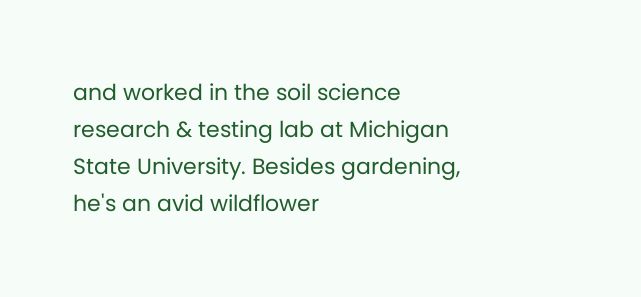and worked in the soil science research & testing lab at Michigan State University. Besides gardening, he's an avid wildflower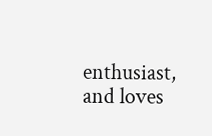enthusiast, and loves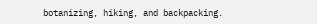botanizing, hiking, and backpacking.